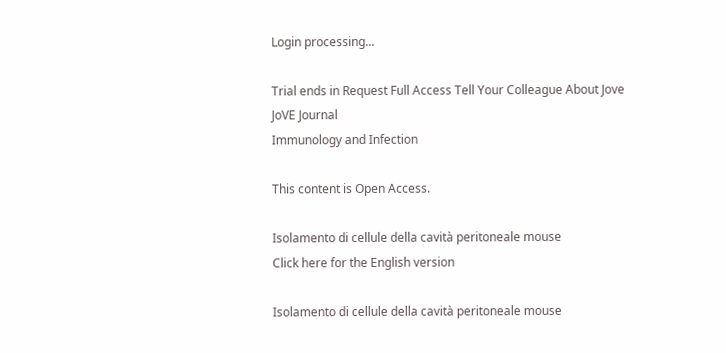Login processing...

Trial ends in Request Full Access Tell Your Colleague About Jove
JoVE Journal
Immunology and Infection

This content is Open Access.

Isolamento di cellule della cavità peritoneale mouse
Click here for the English version

Isolamento di cellule della cavità peritoneale mouse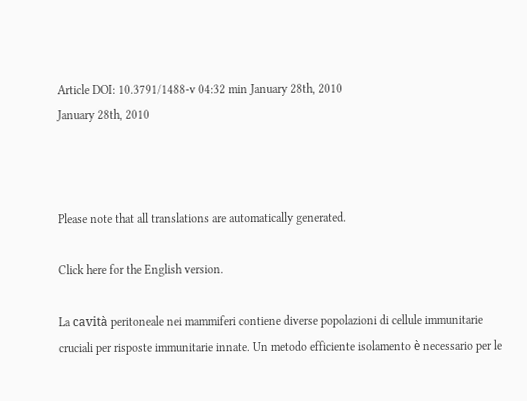Article DOI: 10.3791/1488-v 04:32 min January 28th, 2010
January 28th, 2010



Please note that all translations are automatically generated.

Click here for the English version.

La cavità peritoneale nei mammiferi contiene diverse popolazioni di cellule immunitarie cruciali per risposte immunitarie innate. Un metodo efficiente isolamento è necessario per le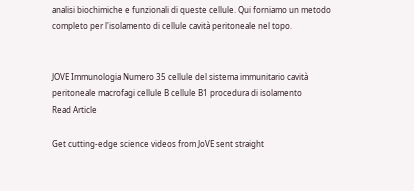analisi biochimiche e funzionali di queste cellule. Qui forniamo un metodo completo per l'isolamento di cellule cavità peritoneale nel topo.


JOVE Immunologia Numero 35 cellule del sistema immunitario cavità peritoneale macrofagi cellule B cellule B1 procedura di isolamento
Read Article

Get cutting-edge science videos from JoVE sent straight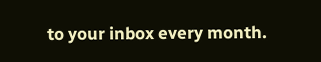to your inbox every month.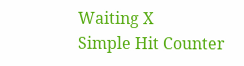Waiting X
Simple Hit Counter